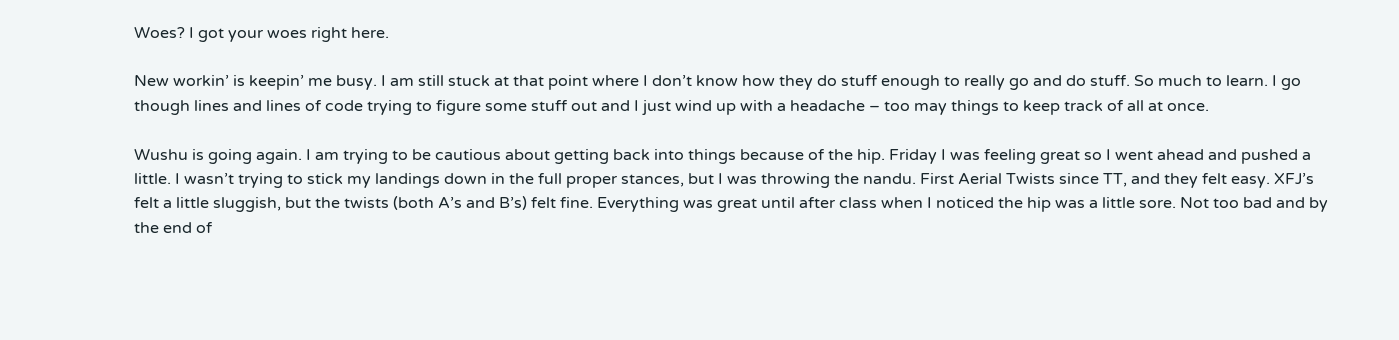Woes? I got your woes right here.

New workin’ is keepin’ me busy. I am still stuck at that point where I don’t know how they do stuff enough to really go and do stuff. So much to learn. I go though lines and lines of code trying to figure some stuff out and I just wind up with a headache – too may things to keep track of all at once.

Wushu is going again. I am trying to be cautious about getting back into things because of the hip. Friday I was feeling great so I went ahead and pushed a little. I wasn’t trying to stick my landings down in the full proper stances, but I was throwing the nandu. First Aerial Twists since TT, and they felt easy. XFJ’s felt a little sluggish, but the twists (both A’s and B’s) felt fine. Everything was great until after class when I noticed the hip was a little sore. Not too bad and by the end of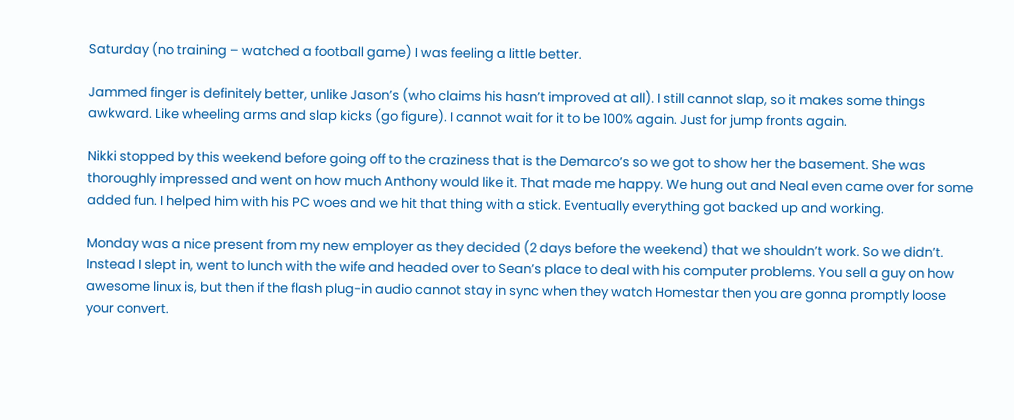Saturday (no training – watched a football game) I was feeling a little better.

Jammed finger is definitely better, unlike Jason’s (who claims his hasn’t improved at all). I still cannot slap, so it makes some things awkward. Like wheeling arms and slap kicks (go figure). I cannot wait for it to be 100% again. Just for jump fronts again.

Nikki stopped by this weekend before going off to the craziness that is the Demarco’s so we got to show her the basement. She was thoroughly impressed and went on how much Anthony would like it. That made me happy. We hung out and Neal even came over for some added fun. I helped him with his PC woes and we hit that thing with a stick. Eventually everything got backed up and working.

Monday was a nice present from my new employer as they decided (2 days before the weekend) that we shouldn’t work. So we didn’t. Instead I slept in, went to lunch with the wife and headed over to Sean’s place to deal with his computer problems. You sell a guy on how awesome linux is, but then if the flash plug-in audio cannot stay in sync when they watch Homestar then you are gonna promptly loose your convert.